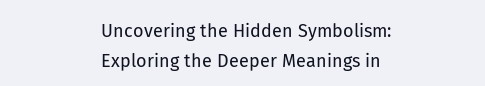Uncovering the Hidden Symbolism: Exploring the Deeper Meanings in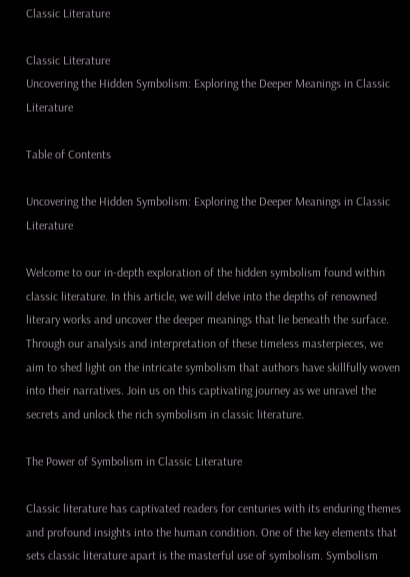Classic Literature

Classic Literature
Uncovering the Hidden Symbolism: Exploring the Deeper Meanings in Classic Literature

Table of Contents

Uncovering the Hidden Symbolism: Exploring the Deeper Meanings in Classic Literature

Welcome to our in-depth exploration of the hidden symbolism found within classic literature. In this article, we will delve into the depths of renowned literary works and uncover the deeper meanings that lie beneath the surface. Through our analysis and interpretation of these timeless masterpieces, we aim to shed light on the intricate symbolism that authors have skillfully woven into their narratives. Join us on this captivating journey as we unravel the secrets and unlock the rich symbolism in classic literature.

The Power of Symbolism in Classic Literature

Classic literature has captivated readers for centuries with its enduring themes and profound insights into the human condition. One of the key elements that sets classic literature apart is the masterful use of symbolism. Symbolism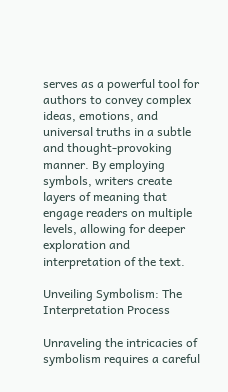serves as a powerful tool for authors to convey complex ideas, emotions, and universal truths in a subtle and thought-provoking manner. By employing symbols, writers create layers of meaning that engage readers on multiple levels, allowing for deeper exploration and interpretation of the text.

Unveiling Symbolism: The Interpretation Process

Unraveling the intricacies of symbolism requires a careful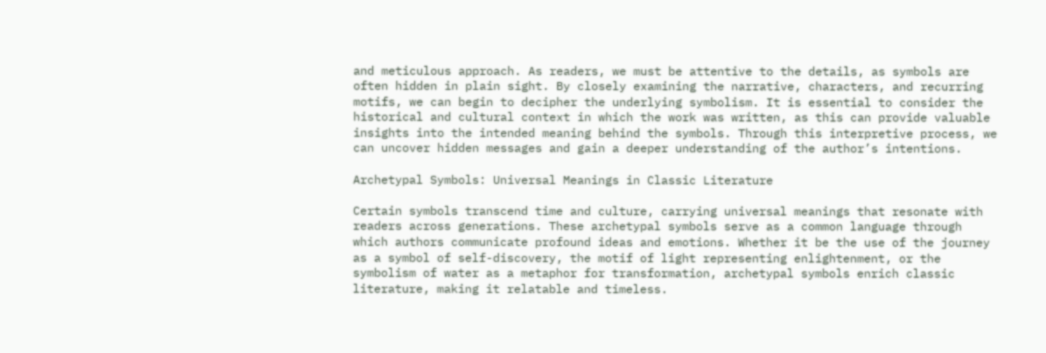and meticulous approach. As readers, we must be attentive to the details, as symbols are often hidden in plain sight. By closely examining the narrative, characters, and recurring motifs, we can begin to decipher the underlying symbolism. It is essential to consider the historical and cultural context in which the work was written, as this can provide valuable insights into the intended meaning behind the symbols. Through this interpretive process, we can uncover hidden messages and gain a deeper understanding of the author’s intentions.

Archetypal Symbols: Universal Meanings in Classic Literature

Certain symbols transcend time and culture, carrying universal meanings that resonate with readers across generations. These archetypal symbols serve as a common language through which authors communicate profound ideas and emotions. Whether it be the use of the journey as a symbol of self-discovery, the motif of light representing enlightenment, or the symbolism of water as a metaphor for transformation, archetypal symbols enrich classic literature, making it relatable and timeless.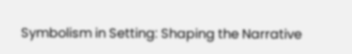Symbolism in Setting: Shaping the Narrative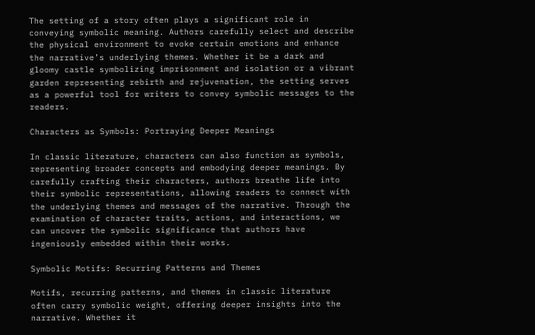The setting of a story often plays a significant role in conveying symbolic meaning. Authors carefully select and describe the physical environment to evoke certain emotions and enhance the narrative’s underlying themes. Whether it be a dark and gloomy castle symbolizing imprisonment and isolation or a vibrant garden representing rebirth and rejuvenation, the setting serves as a powerful tool for writers to convey symbolic messages to the readers.

Characters as Symbols: Portraying Deeper Meanings

In classic literature, characters can also function as symbols, representing broader concepts and embodying deeper meanings. By carefully crafting their characters, authors breathe life into their symbolic representations, allowing readers to connect with the underlying themes and messages of the narrative. Through the examination of character traits, actions, and interactions, we can uncover the symbolic significance that authors have ingeniously embedded within their works.

Symbolic Motifs: Recurring Patterns and Themes

Motifs, recurring patterns, and themes in classic literature often carry symbolic weight, offering deeper insights into the narrative. Whether it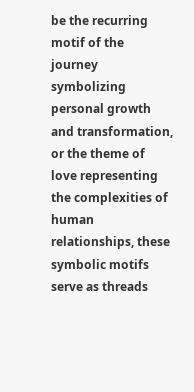be the recurring motif of the journey symbolizing personal growth and transformation, or the theme of love representing the complexities of human relationships, these symbolic motifs serve as threads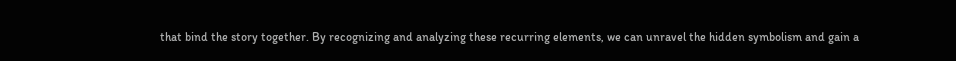that bind the story together. By recognizing and analyzing these recurring elements, we can unravel the hidden symbolism and gain a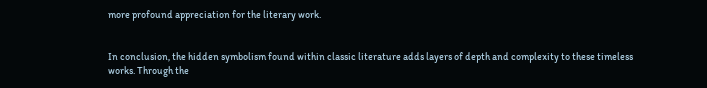more profound appreciation for the literary work.


In conclusion, the hidden symbolism found within classic literature adds layers of depth and complexity to these timeless works. Through the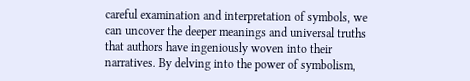careful examination and interpretation of symbols, we can uncover the deeper meanings and universal truths that authors have ingeniously woven into their narratives. By delving into the power of symbolism,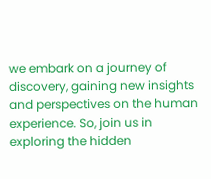we embark on a journey of discovery, gaining new insights and perspectives on the human experience. So, join us in exploring the hidden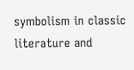symbolism in classic literature and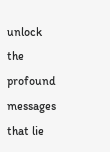unlock the profound messages that lie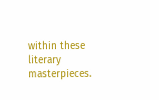within these literary masterpieces.